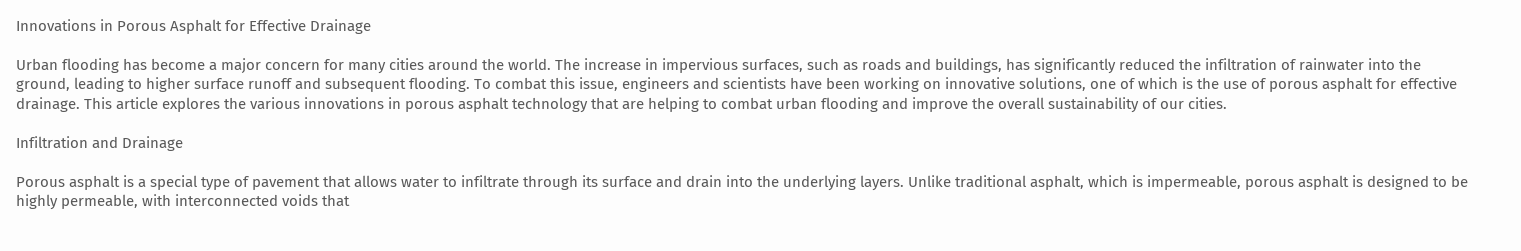Innovations in Porous Asphalt for Effective Drainage

Urban flooding has become a major concern for many cities around the world. The increase in impervious surfaces, such as roads and buildings, has significantly reduced the infiltration of rainwater into the ground, leading to higher surface runoff and subsequent flooding. To combat this issue, engineers and scientists have been working on innovative solutions, one of which is the use of porous asphalt for effective drainage. This article explores the various innovations in porous asphalt technology that are helping to combat urban flooding and improve the overall sustainability of our cities.

Infiltration and Drainage

Porous asphalt is a special type of pavement that allows water to infiltrate through its surface and drain into the underlying layers. Unlike traditional asphalt, which is impermeable, porous asphalt is designed to be highly permeable, with interconnected voids that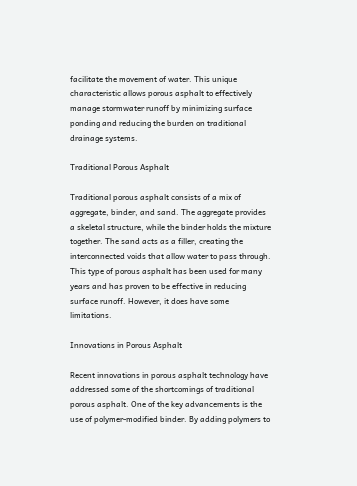facilitate the movement of water. This unique characteristic allows porous asphalt to effectively manage stormwater runoff by minimizing surface ponding and reducing the burden on traditional drainage systems.

Traditional Porous Asphalt

Traditional porous asphalt consists of a mix of aggregate, binder, and sand. The aggregate provides a skeletal structure, while the binder holds the mixture together. The sand acts as a filler, creating the interconnected voids that allow water to pass through. This type of porous asphalt has been used for many years and has proven to be effective in reducing surface runoff. However, it does have some limitations.

Innovations in Porous Asphalt

Recent innovations in porous asphalt technology have addressed some of the shortcomings of traditional porous asphalt. One of the key advancements is the use of polymer-modified binder. By adding polymers to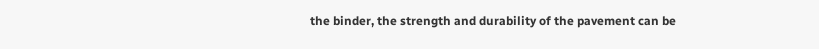the binder, the strength and durability of the pavement can be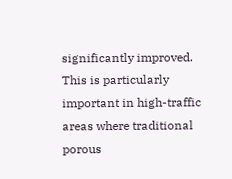significantly improved. This is particularly important in high-traffic areas where traditional porous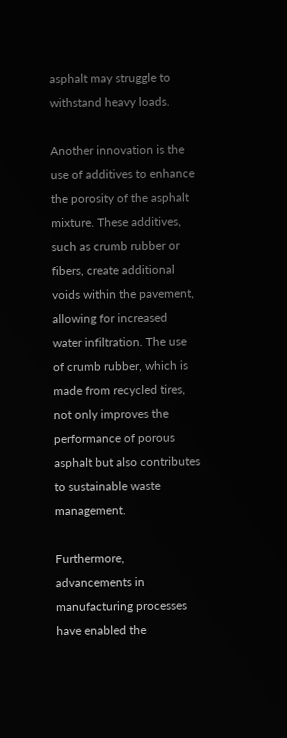asphalt may struggle to withstand heavy loads.

Another innovation is the use of additives to enhance the porosity of the asphalt mixture. These additives, such as crumb rubber or fibers, create additional voids within the pavement, allowing for increased water infiltration. The use of crumb rubber, which is made from recycled tires, not only improves the performance of porous asphalt but also contributes to sustainable waste management.

Furthermore, advancements in manufacturing processes have enabled the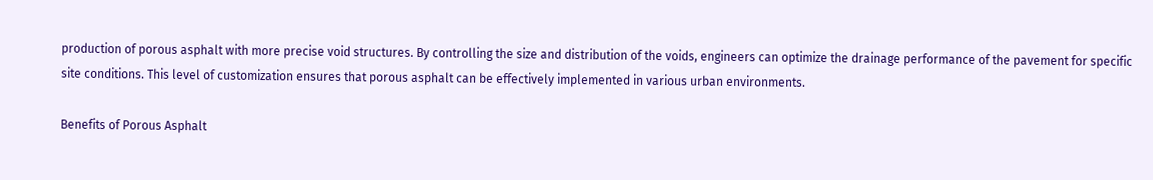production of porous asphalt with more precise void structures. By controlling the size and distribution of the voids, engineers can optimize the drainage performance of the pavement for specific site conditions. This level of customization ensures that porous asphalt can be effectively implemented in various urban environments.

Benefits of Porous Asphalt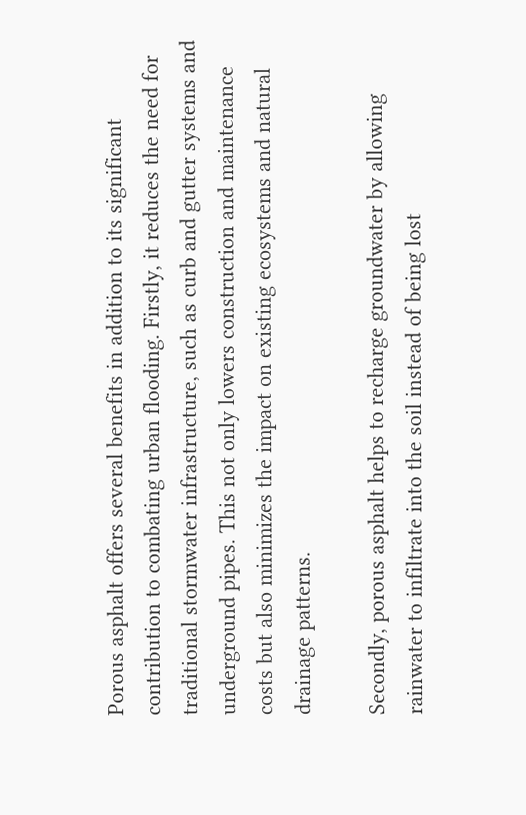Porous asphalt offers several benefits in addition to its significant contribution to combating urban flooding. Firstly, it reduces the need for traditional stormwater infrastructure, such as curb and gutter systems and underground pipes. This not only lowers construction and maintenance costs but also minimizes the impact on existing ecosystems and natural drainage patterns.

Secondly, porous asphalt helps to recharge groundwater by allowing rainwater to infiltrate into the soil instead of being lost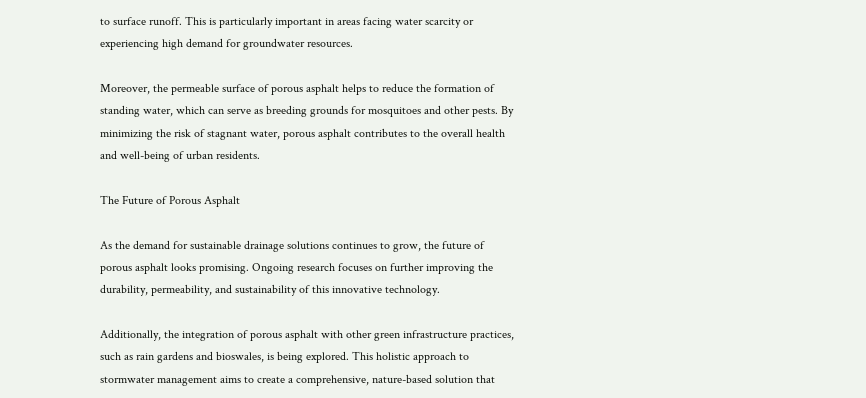to surface runoff. This is particularly important in areas facing water scarcity or experiencing high demand for groundwater resources.

Moreover, the permeable surface of porous asphalt helps to reduce the formation of standing water, which can serve as breeding grounds for mosquitoes and other pests. By minimizing the risk of stagnant water, porous asphalt contributes to the overall health and well-being of urban residents.

The Future of Porous Asphalt

As the demand for sustainable drainage solutions continues to grow, the future of porous asphalt looks promising. Ongoing research focuses on further improving the durability, permeability, and sustainability of this innovative technology.

Additionally, the integration of porous asphalt with other green infrastructure practices, such as rain gardens and bioswales, is being explored. This holistic approach to stormwater management aims to create a comprehensive, nature-based solution that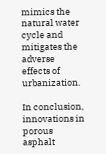mimics the natural water cycle and mitigates the adverse effects of urbanization.

In conclusion, innovations in porous asphalt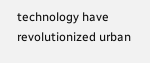technology have revolutionized urban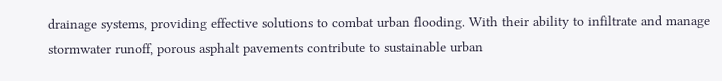drainage systems, providing effective solutions to combat urban flooding. With their ability to infiltrate and manage stormwater runoff, porous asphalt pavements contribute to sustainable urban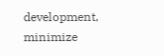development, minimize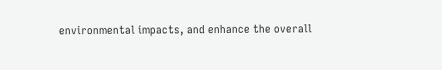environmental impacts, and enhance the overall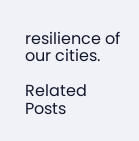resilience of our cities.

Related Posts